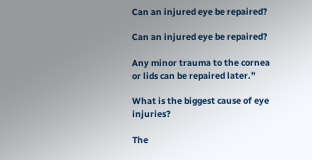Can an injured eye be repaired?

Can an injured eye be repaired?

Any minor trauma to the cornea or lids can be repaired later.”

What is the biggest cause of eye injuries?

The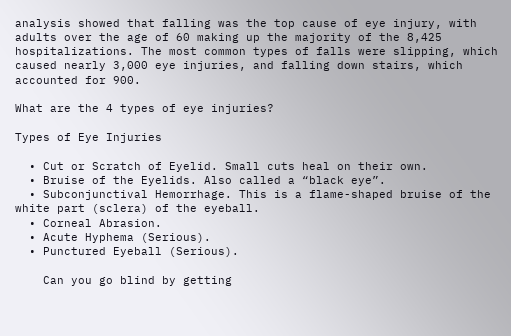analysis showed that falling was the top cause of eye injury, with adults over the age of 60 making up the majority of the 8,425 hospitalizations. The most common types of falls were slipping, which caused nearly 3,000 eye injuries, and falling down stairs, which accounted for 900.

What are the 4 types of eye injuries?

Types of Eye Injuries

  • Cut or Scratch of Eyelid. Small cuts heal on their own.
  • Bruise of the Eyelids. Also called a “black eye”.
  • Subconjunctival Hemorrhage. This is a flame-shaped bruise of the white part (sclera) of the eyeball.
  • Corneal Abrasion.
  • Acute Hyphema (Serious).
  • Punctured Eyeball (Serious).

    Can you go blind by getting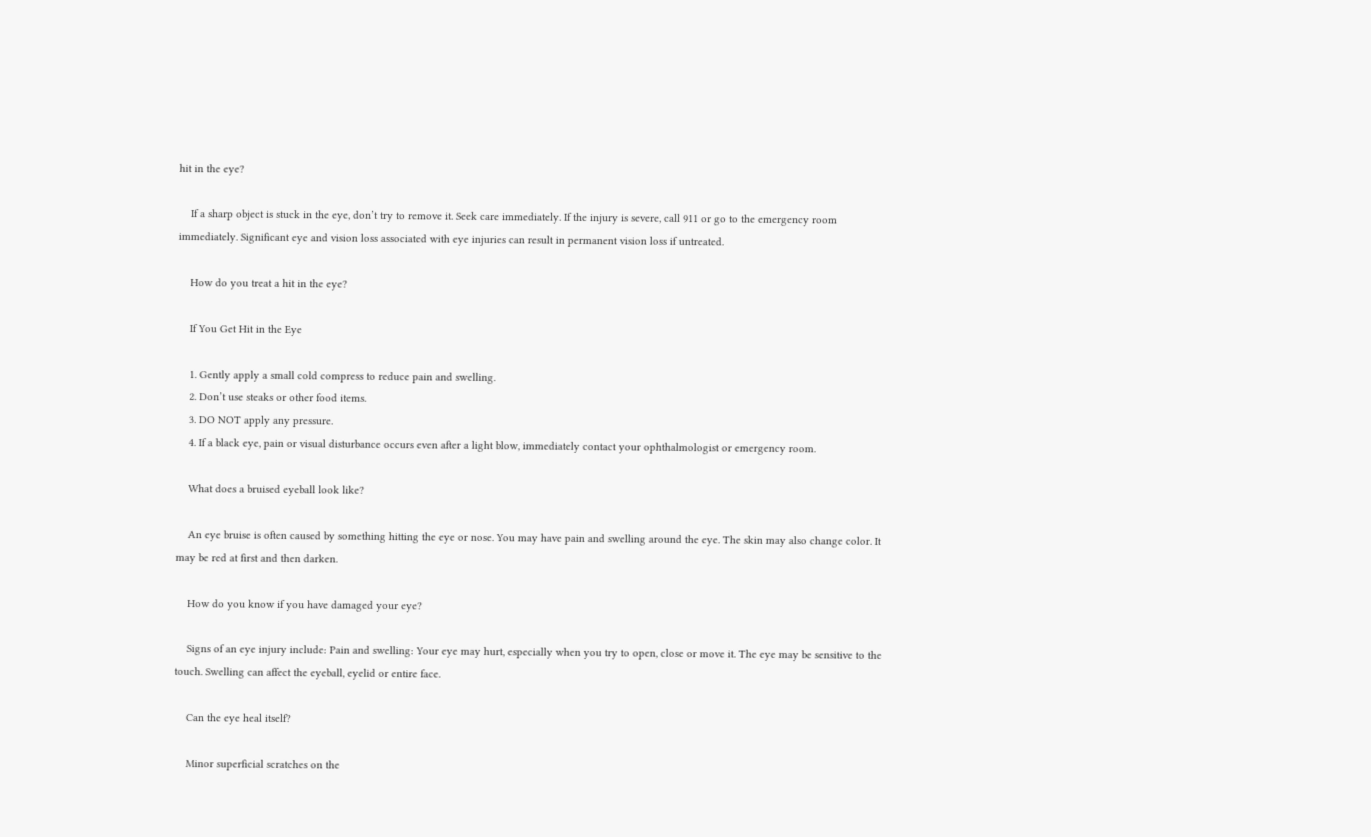hit in the eye?

    If a sharp object is stuck in the eye, don’t try to remove it. Seek care immediately. If the injury is severe, call 911 or go to the emergency room immediately. Significant eye and vision loss associated with eye injuries can result in permanent vision loss if untreated.

    How do you treat a hit in the eye?

    If You Get Hit in the Eye

    1. Gently apply a small cold compress to reduce pain and swelling.
    2. Don’t use steaks or other food items.
    3. DO NOT apply any pressure.
    4. If a black eye, pain or visual disturbance occurs even after a light blow, immediately contact your ophthalmologist or emergency room.

    What does a bruised eyeball look like?

    An eye bruise is often caused by something hitting the eye or nose. You may have pain and swelling around the eye. The skin may also change color. It may be red at first and then darken.

    How do you know if you have damaged your eye?

    Signs of an eye injury include: Pain and swelling: Your eye may hurt, especially when you try to open, close or move it. The eye may be sensitive to the touch. Swelling can affect the eyeball, eyelid or entire face.

    Can the eye heal itself?

    Minor superficial scratches on the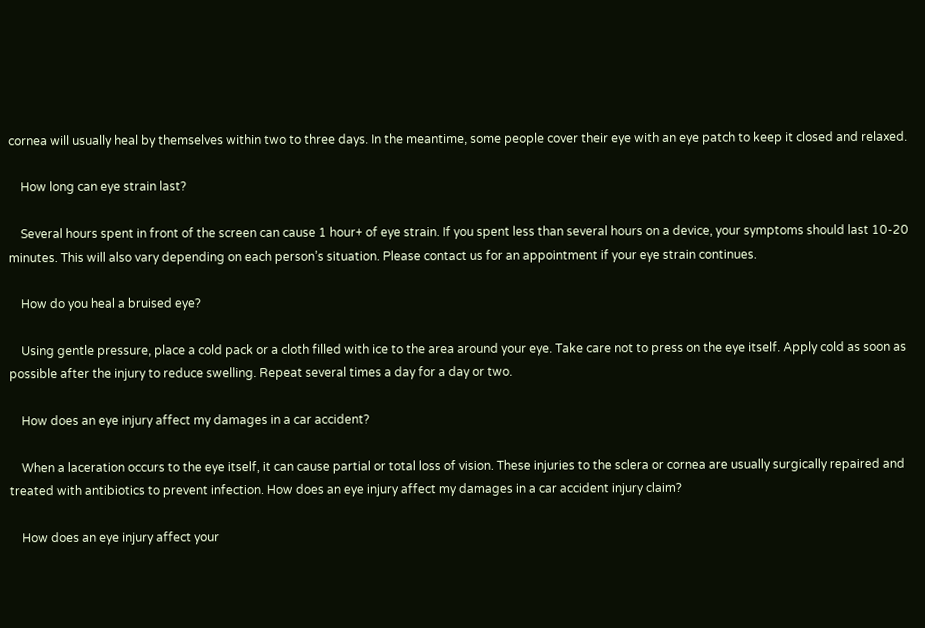cornea will usually heal by themselves within two to three days. In the meantime, some people cover their eye with an eye patch to keep it closed and relaxed.

    How long can eye strain last?

    Several hours spent in front of the screen can cause 1 hour+ of eye strain. If you spent less than several hours on a device, your symptoms should last 10-20 minutes. This will also vary depending on each person’s situation. Please contact us for an appointment if your eye strain continues.

    How do you heal a bruised eye?

    Using gentle pressure, place a cold pack or a cloth filled with ice to the area around your eye. Take care not to press on the eye itself. Apply cold as soon as possible after the injury to reduce swelling. Repeat several times a day for a day or two.

    How does an eye injury affect my damages in a car accident?

    When a laceration occurs to the eye itself, it can cause partial or total loss of vision. These injuries to the sclera or cornea are usually surgically repaired and treated with antibiotics to prevent infection. How does an eye injury affect my damages in a car accident injury claim?

    How does an eye injury affect your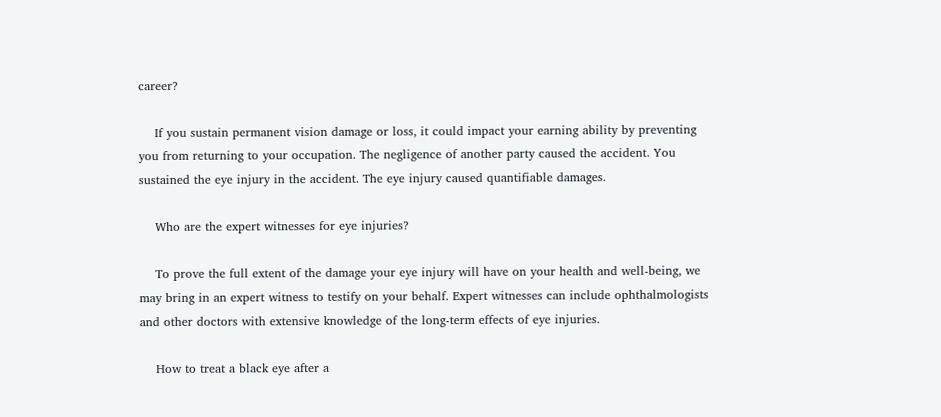career?

    If you sustain permanent vision damage or loss, it could impact your earning ability by preventing you from returning to your occupation. The negligence of another party caused the accident. You sustained the eye injury in the accident. The eye injury caused quantifiable damages.

    Who are the expert witnesses for eye injuries?

    To prove the full extent of the damage your eye injury will have on your health and well-being, we may bring in an expert witness to testify on your behalf. Expert witnesses can include ophthalmologists and other doctors with extensive knowledge of the long-term effects of eye injuries.

    How to treat a black eye after a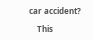car accident?

    This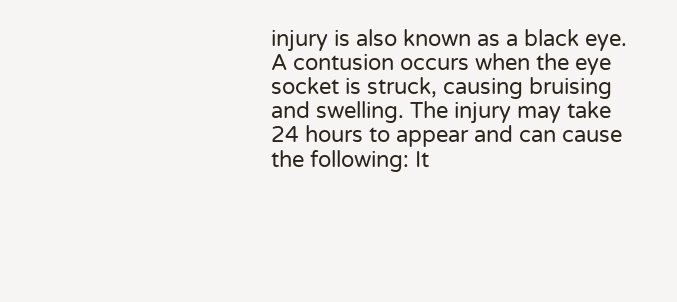injury is also known as a black eye. A contusion occurs when the eye socket is struck, causing bruising and swelling. The injury may take 24 hours to appear and can cause the following: It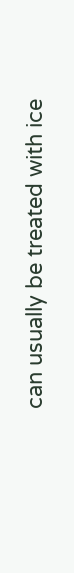can usually be treated with ice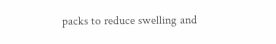packs to reduce swelling and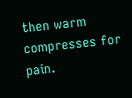then warm compresses for pain.